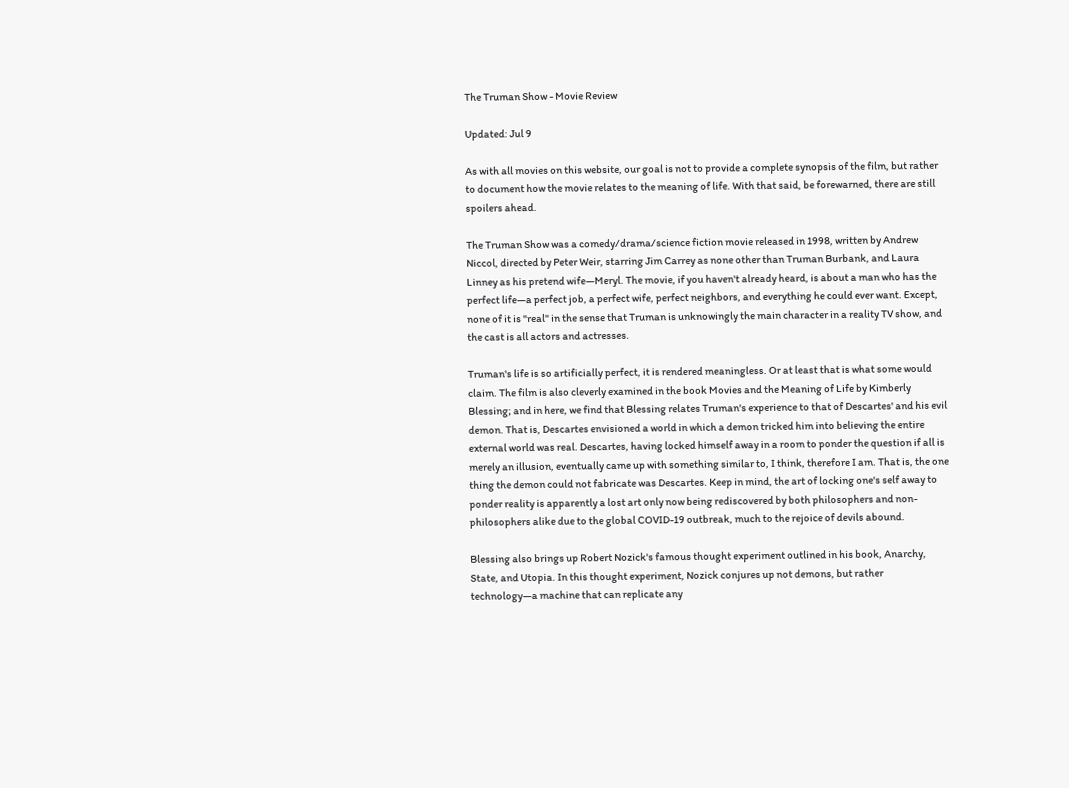The Truman Show - Movie Review

Updated: Jul 9

As with all movies on this website, our goal is not to provide a complete synopsis of the film, but rather to document how the movie relates to the meaning of life. With that said, be forewarned, there are still spoilers ahead.

The Truman Show was a comedy/drama/science fiction movie released in 1998, written by Andrew Niccol, directed by Peter Weir, starring Jim Carrey as none other than Truman Burbank, and Laura Linney as his pretend wife—Meryl. The movie, if you haven't already heard, is about a man who has the perfect life—a perfect job, a perfect wife, perfect neighbors, and everything he could ever want. Except, none of it is "real" in the sense that Truman is unknowingly the main character in a reality TV show, and the cast is all actors and actresses.

Truman's life is so artificially perfect, it is rendered meaningless. Or at least that is what some would claim. The film is also cleverly examined in the book Movies and the Meaning of Life by Kimberly Blessing; and in here, we find that Blessing relates Truman's experience to that of Descartes' and his evil demon. That is, Descartes envisioned a world in which a demon tricked him into believing the entire external world was real. Descartes, having locked himself away in a room to ponder the question if all is merely an illusion, eventually came up with something similar to, I think, therefore I am. That is, the one thing the demon could not fabricate was Descartes. Keep in mind, the art of locking one's self away to ponder reality is apparently a lost art only now being rediscovered by both philosophers and non-philosophers alike due to the global COVID-19 outbreak, much to the rejoice of devils abound.

Blessing also brings up Robert Nozick's famous thought experiment outlined in his book, Anarchy, State, and Utopia. In this thought experiment, Nozick conjures up not demons, but rather technology—a machine that can replicate any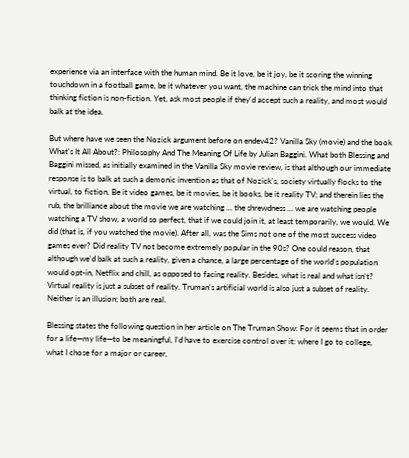experience via an interface with the human mind. Be it love, be it joy, be it scoring the winning touchdown in a football game, be it whatever you want, the machine can trick the mind into that thinking fiction is non-fiction. Yet, ask most people if they'd accept such a reality, and most would balk at the idea.

But where have we seen the Nozick argument before on endev42? Vanilla Sky (movie) and the book What's It All About?: Philosophy And The Meaning Of Life by Julian Baggini. What both Blessing and Baggini missed, as initially examined in the Vanilla Sky movie review, is that although our immediate response is to balk at such a demonic invention as that of Nozick's, society virtually flocks to the virtual, to fiction. Be it video games, be it movies, be it books, be it reality TV; and therein lies the rub, the brilliance about the movie we are watching ... the shrewdness ... we are watching people watching a TV show, a world so perfect, that if we could join it, at least temporarily, we would. We did (that is, if you watched the movie). After all, was the Sims not one of the most success video games ever? Did reality TV not become extremely popular in the 90s? One could reason, that although we'd balk at such a reality, given a chance, a large percentage of the world's population would opt-in, Netflix and chill, as opposed to facing reality. Besides, what is real and what isn't? Virtual reality is just a subset of reality. Truman's artificial world is also just a subset of reality. Neither is an illusion; both are real.

Blessing states the following question in her article on The Truman Show: For it seems that in order for a life—my life—to be meaningful, I’d have to exercise control over it: where I go to college, what I chose for a major or career,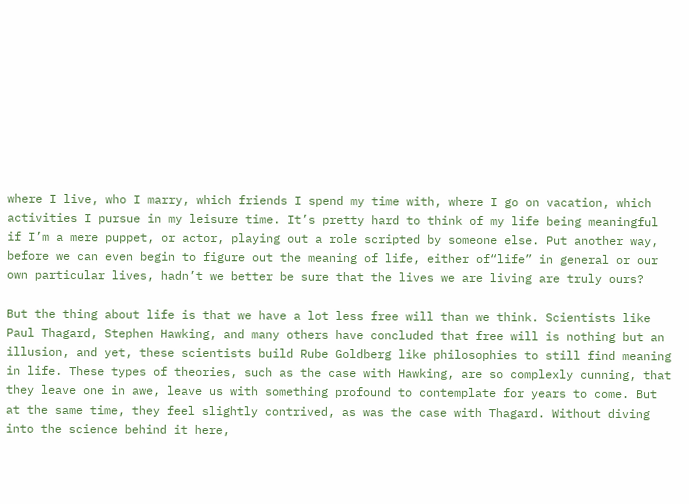where I live, who I marry, which friends I spend my time with, where I go on vacation, which activities I pursue in my leisure time. It’s pretty hard to think of my life being meaningful if I’m a mere puppet, or actor, playing out a role scripted by someone else. Put another way, before we can even begin to figure out the meaning of life, either of“life” in general or our own particular lives, hadn’t we better be sure that the lives we are living are truly ours?

But the thing about life is that we have a lot less free will than we think. Scientists like Paul Thagard, Stephen Hawking, and many others have concluded that free will is nothing but an illusion, and yet, these scientists build Rube Goldberg like philosophies to still find meaning in life. These types of theories, such as the case with Hawking, are so complexly cunning, that they leave one in awe, leave us with something profound to contemplate for years to come. But at the same time, they feel slightly contrived, as was the case with Thagard. Without diving into the science behind it here,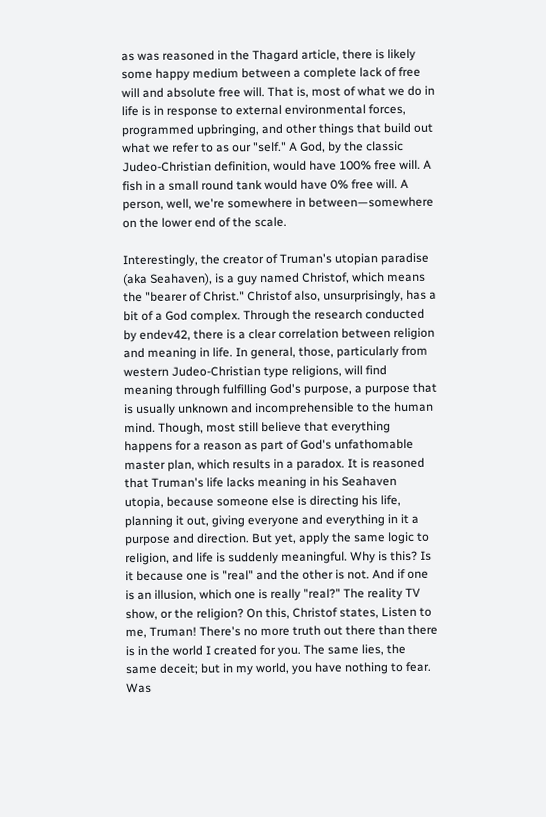as was reasoned in the Thagard article, there is likely some happy medium between a complete lack of free will and absolute free will. That is, most of what we do in life is in response to external environmental forces, programmed upbringing, and other things that build out what we refer to as our "self." A God, by the classic Judeo-Christian definition, would have 100% free will. A fish in a small round tank would have 0% free will. A person, well, we're somewhere in between—somewhere on the lower end of the scale.

Interestingly, the creator of Truman's utopian paradise (aka Seahaven), is a guy named Christof, which means the "bearer of Christ." Christof also, unsurprisingly, has a bit of a God complex. Through the research conducted by endev42, there is a clear correlation between religion and meaning in life. In general, those, particularly from western Judeo-Christian type religions, will find meaning through fulfilling God's purpose, a purpose that is usually unknown and incomprehensible to the human mind. Though, most still believe that everything happens for a reason as part of God's unfathomable master plan, which results in a paradox. It is reasoned that Truman's life lacks meaning in his Seahaven utopia, because someone else is directing his life, planning it out, giving everyone and everything in it a purpose and direction. But yet, apply the same logic to religion, and life is suddenly meaningful. Why is this? Is it because one is "real" and the other is not. And if one is an illusion, which one is really "real?" The reality TV show, or the religion? On this, Christof states, Listen to me, Truman! There's no more truth out there than there is in the world I created for you. The same lies, the same deceit; but in my world, you have nothing to fear. Was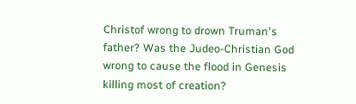Christof wrong to drown Truman's father? Was the Judeo-Christian God wrong to cause the flood in Genesis killing most of creation?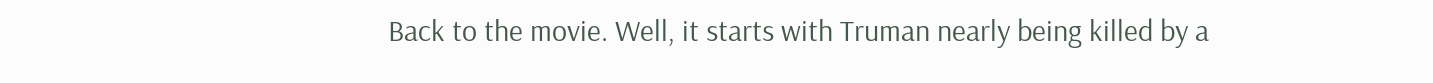Back to the movie. Well, it starts with Truman nearly being killed by a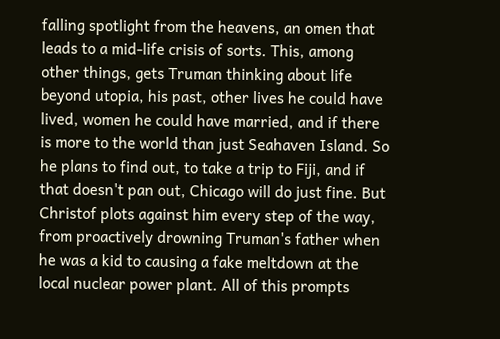falling spotlight from the heavens, an omen that leads to a mid-life crisis of sorts. This, among other things, gets Truman thinking about life beyond utopia, his past, other lives he could have lived, women he could have married, and if there is more to the world than just Seahaven Island. So he plans to find out, to take a trip to Fiji, and if that doesn't pan out, Chicago will do just fine. But Christof plots against him every step of the way, from proactively drowning Truman's father when he was a kid to causing a fake meltdown at the local nuclear power plant. All of this prompts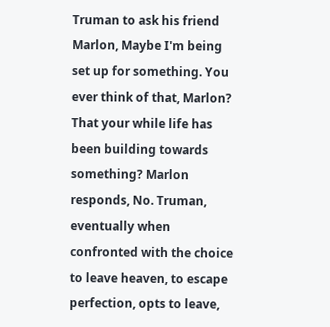Truman to ask his friend Marlon, Maybe I'm being set up for something. You ever think of that, Marlon? That your while life has been building towards something? Marlon responds, No. Truman, eventually when confronted with the choice to leave heaven, to escape perfection, opts to leave,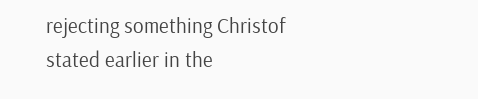rejecting something Christof stated earlier in the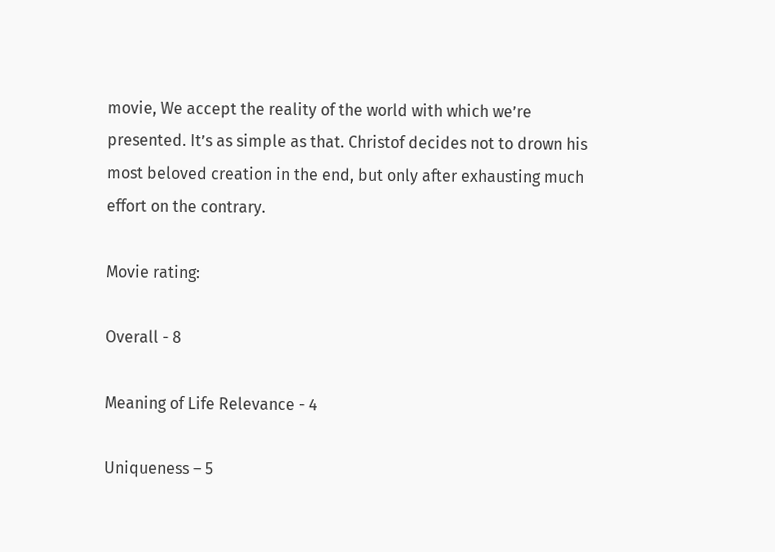movie, We accept the reality of the world with which we’re presented. It’s as simple as that. Christof decides not to drown his most beloved creation in the end, but only after exhausting much effort on the contrary.

Movie rating:

Overall - 8

Meaning of Life Relevance - 4

Uniqueness – 5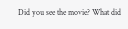Did you see the movie? What did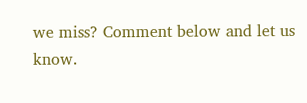we miss? Comment below and let us know.